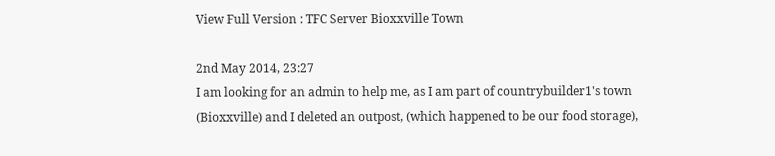View Full Version : TFC Server Bioxxville Town

2nd May 2014, 23:27
I am looking for an admin to help me, as I am part of countrybuilder1's town (Bioxxville) and I deleted an outpost, (which happened to be our food storage),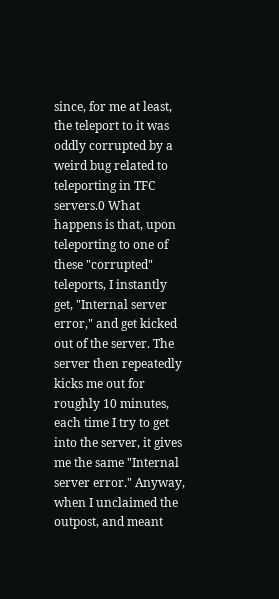since, for me at least, the teleport to it was oddly corrupted by a weird bug related to teleporting in TFC servers.0 What happens is that, upon teleporting to one of these "corrupted" teleports, I instantly get, "Internal server error," and get kicked out of the server. The server then repeatedly kicks me out for roughly 10 minutes, each time I try to get into the server, it gives me the same "Internal server error." Anyway, when I unclaimed the outpost, and meant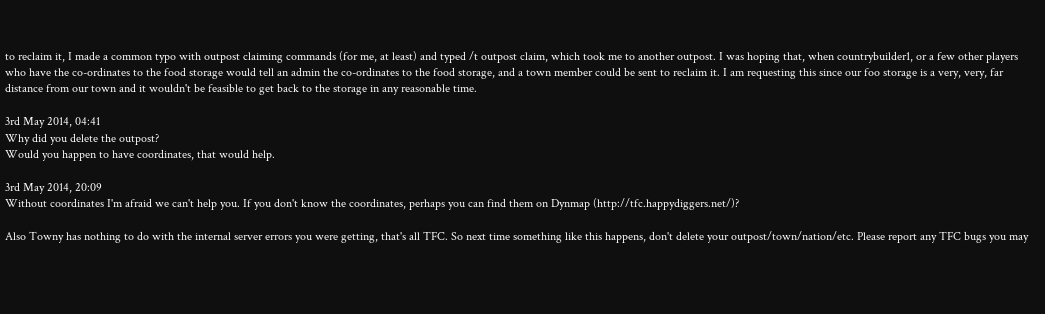to reclaim it, I made a common typo with outpost claiming commands (for me, at least) and typed /t outpost claim, which took me to another outpost. I was hoping that, when countrybuilder1, or a few other players who have the co-ordinates to the food storage would tell an admin the co-ordinates to the food storage, and a town member could be sent to reclaim it. I am requesting this since our foo storage is a very, very, far distance from our town and it wouldn't be feasible to get back to the storage in any reasonable time.

3rd May 2014, 04:41
Why did you delete the outpost?
Would you happen to have coordinates, that would help.

3rd May 2014, 20:09
Without coordinates I'm afraid we can't help you. If you don't know the coordinates, perhaps you can find them on Dynmap (http://tfc.happydiggers.net/)?

Also Towny has nothing to do with the internal server errors you were getting, that's all TFC. So next time something like this happens, don't delete your outpost/town/nation/etc. Please report any TFC bugs you may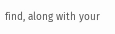find, along with your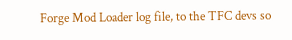Forge Mod Loader log file, to the TFC devs so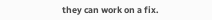they can work on a fix.